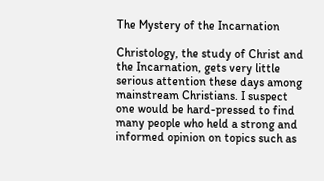The Mystery of the Incarnation

Christology, the study of Christ and the Incarnation, gets very little serious attention these days among mainstream Christians. I suspect one would be hard-pressed to find many people who held a strong and informed opinion on topics such as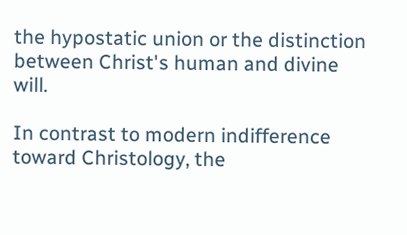the hypostatic union or the distinction between Christ's human and divine will.

In contrast to modern indifference toward Christology, the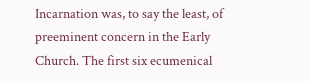Incarnation was, to say the least, of preeminent concern in the Early Church. The first six ecumenical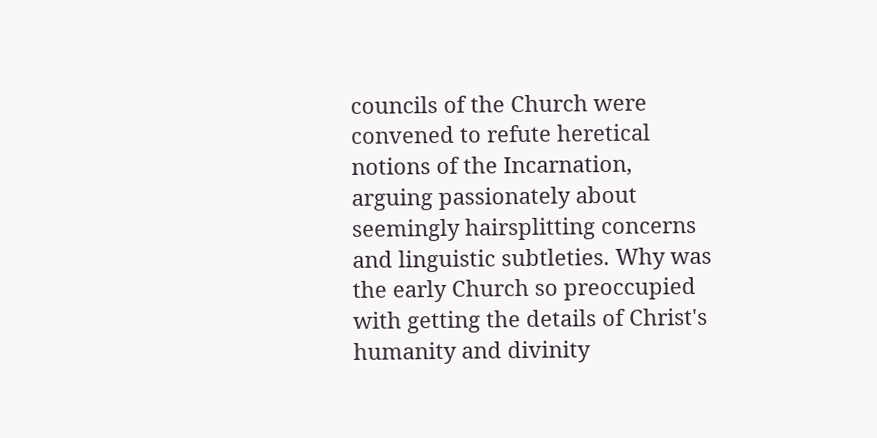councils of the Church were convened to refute heretical notions of the Incarnation, arguing passionately about seemingly hairsplitting concerns and linguistic subtleties. Why was the early Church so preoccupied with getting the details of Christ's humanity and divinity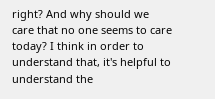right? And why should we care that no one seems to care today? I think in order to understand that, it's helpful to understand the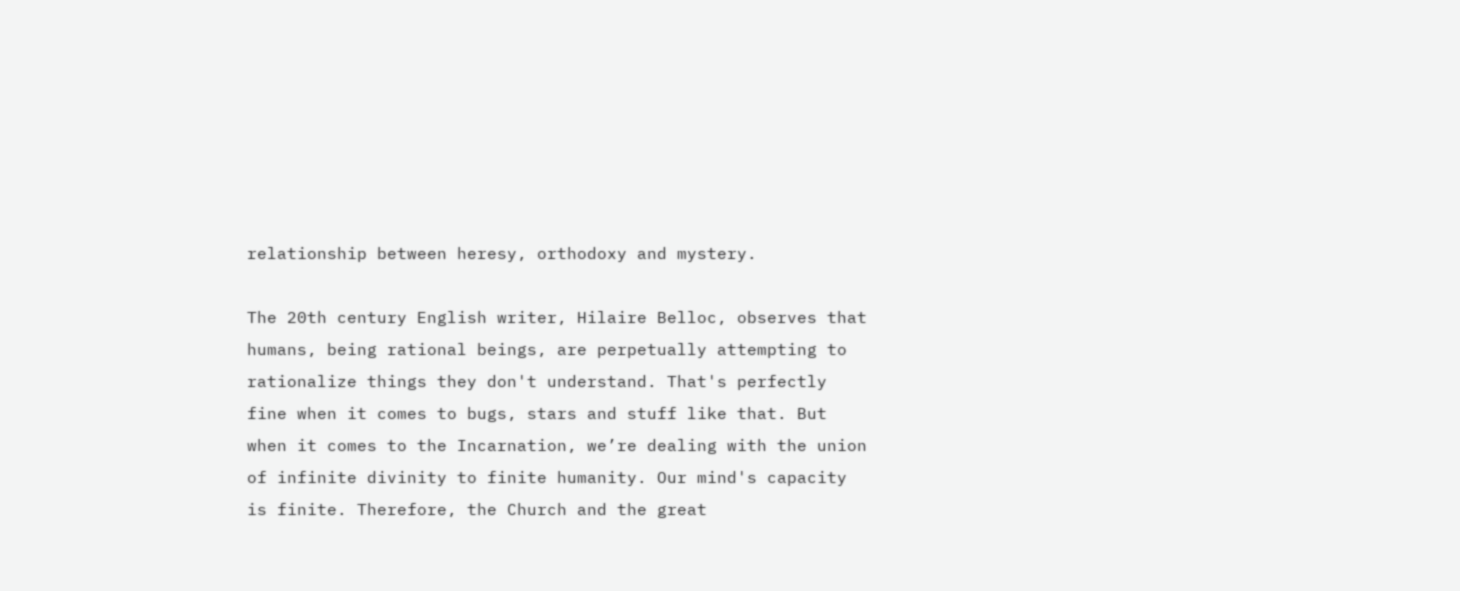relationship between heresy, orthodoxy and mystery.

The 20th century English writer, Hilaire Belloc, observes that humans, being rational beings, are perpetually attempting to rationalize things they don't understand. That's perfectly fine when it comes to bugs, stars and stuff like that. But when it comes to the Incarnation, we’re dealing with the union of infinite divinity to finite humanity. Our mind's capacity is finite. Therefore, the Church and the great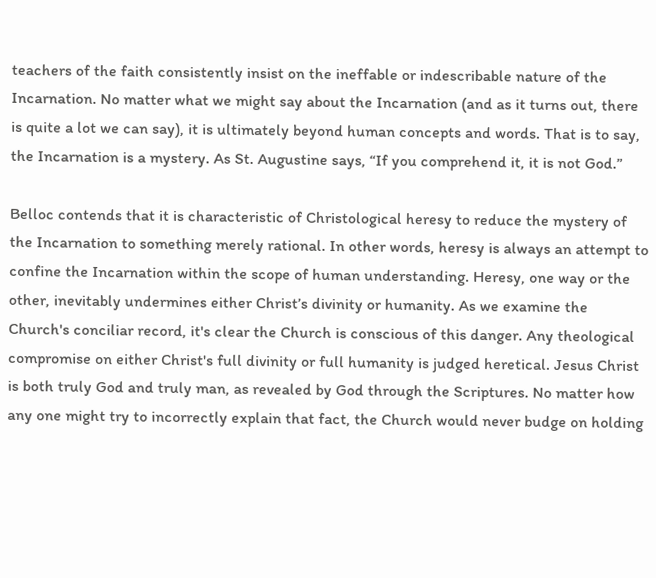teachers of the faith consistently insist on the ineffable or indescribable nature of the Incarnation. No matter what we might say about the Incarnation (and as it turns out, there is quite a lot we can say), it is ultimately beyond human concepts and words. That is to say, the Incarnation is a mystery. As St. Augustine says, “If you comprehend it, it is not God.”

Belloc contends that it is characteristic of Christological heresy to reduce the mystery of the Incarnation to something merely rational. In other words, heresy is always an attempt to confine the Incarnation within the scope of human understanding. Heresy, one way or the other, inevitably undermines either Christ’s divinity or humanity. As we examine the Church's conciliar record, it's clear the Church is conscious of this danger. Any theological compromise on either Christ's full divinity or full humanity is judged heretical. Jesus Christ is both truly God and truly man, as revealed by God through the Scriptures. No matter how any one might try to incorrectly explain that fact, the Church would never budge on holding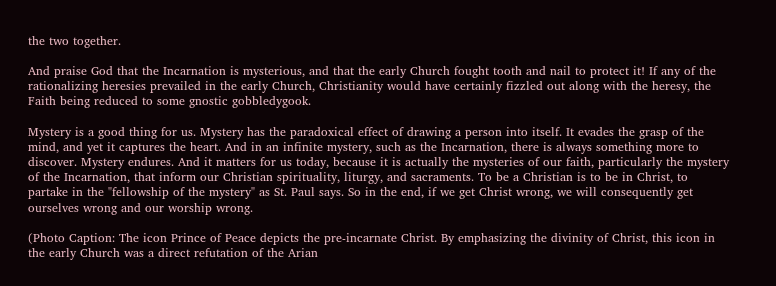the two together.

And praise God that the Incarnation is mysterious, and that the early Church fought tooth and nail to protect it! If any of the rationalizing heresies prevailed in the early Church, Christianity would have certainly fizzled out along with the heresy, the Faith being reduced to some gnostic gobbledygook.

Mystery is a good thing for us. Mystery has the paradoxical effect of drawing a person into itself. It evades the grasp of the mind, and yet it captures the heart. And in an infinite mystery, such as the Incarnation, there is always something more to discover. Mystery endures. And it matters for us today, because it is actually the mysteries of our faith, particularly the mystery of the Incarnation, that inform our Christian spirituality, liturgy, and sacraments. To be a Christian is to be in Christ, to partake in the "fellowship of the mystery" as St. Paul says. So in the end, if we get Christ wrong, we will consequently get ourselves wrong and our worship wrong.

(Photo Caption: The icon Prince of Peace depicts the pre-incarnate Christ. By emphasizing the divinity of Christ, this icon in the early Church was a direct refutation of the Arian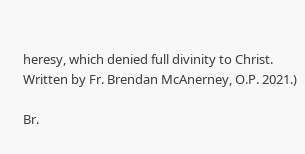heresy, which denied full divinity to Christ. Written by Fr. Brendan McAnerney, O.P. 2021.)

Br.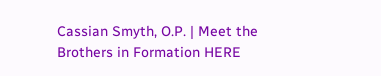Cassian Smyth, O.P. | Meet the Brothers in Formation HERE